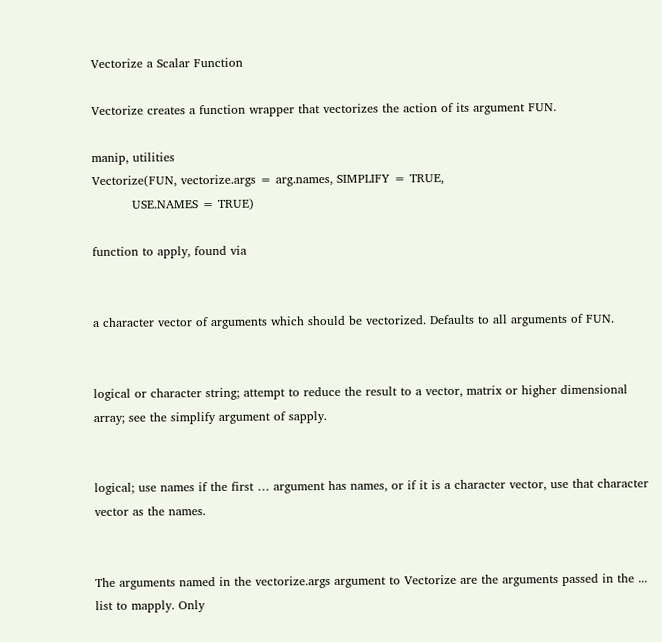Vectorize a Scalar Function

Vectorize creates a function wrapper that vectorizes the action of its argument FUN.

manip, utilities
Vectorize(FUN, vectorize.args = arg.names, SIMPLIFY = TRUE,
          USE.NAMES = TRUE)

function to apply, found via


a character vector of arguments which should be vectorized. Defaults to all arguments of FUN.


logical or character string; attempt to reduce the result to a vector, matrix or higher dimensional array; see the simplify argument of sapply.


logical; use names if the first … argument has names, or if it is a character vector, use that character vector as the names.


The arguments named in the vectorize.args argument to Vectorize are the arguments passed in the ... list to mapply. Only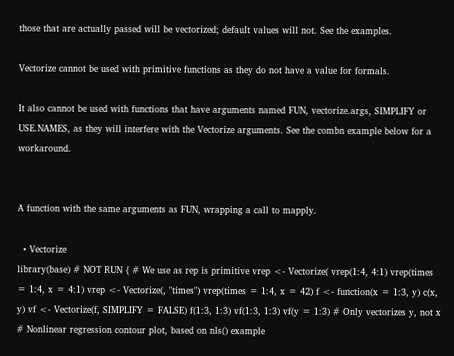those that are actually passed will be vectorized; default values will not. See the examples.

Vectorize cannot be used with primitive functions as they do not have a value for formals.

It also cannot be used with functions that have arguments named FUN, vectorize.args, SIMPLIFY or USE.NAMES, as they will interfere with the Vectorize arguments. See the combn example below for a workaround.


A function with the same arguments as FUN, wrapping a call to mapply.

  • Vectorize
library(base) # NOT RUN { # We use as rep is primitive vrep <- Vectorize( vrep(1:4, 4:1) vrep(times = 1:4, x = 4:1) vrep <- Vectorize(, "times") vrep(times = 1:4, x = 42) f <- function(x = 1:3, y) c(x, y) vf <- Vectorize(f, SIMPLIFY = FALSE) f(1:3, 1:3) vf(1:3, 1:3) vf(y = 1:3) # Only vectorizes y, not x # Nonlinear regression contour plot, based on nls() example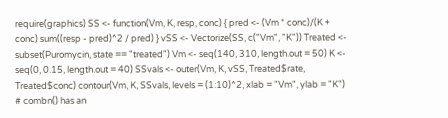require(graphics) SS <- function(Vm, K, resp, conc) { pred <- (Vm * conc)/(K + conc) sum((resp - pred)^2 / pred) } vSS <- Vectorize(SS, c("Vm", "K")) Treated <- subset(Puromycin, state == "treated") Vm <- seq(140, 310, length.out = 50) K <- seq(0, 0.15, length.out = 40) SSvals <- outer(Vm, K, vSS, Treated$rate, Treated$conc) contour(Vm, K, SSvals, levels = (1:10)^2, xlab = "Vm", ylab = "K") # combn() has an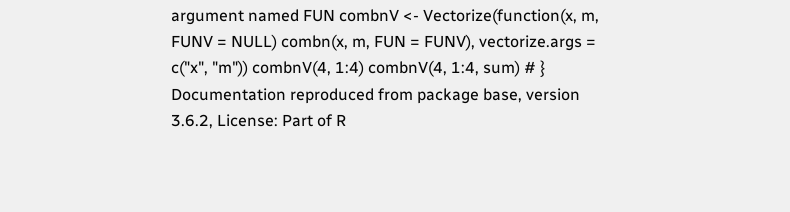argument named FUN combnV <- Vectorize(function(x, m, FUNV = NULL) combn(x, m, FUN = FUNV), vectorize.args = c("x", "m")) combnV(4, 1:4) combnV(4, 1:4, sum) # }
Documentation reproduced from package base, version 3.6.2, License: Part of R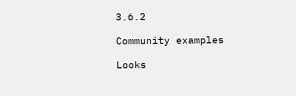3.6.2

Community examples

Looks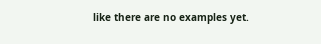like there are no examples yet.